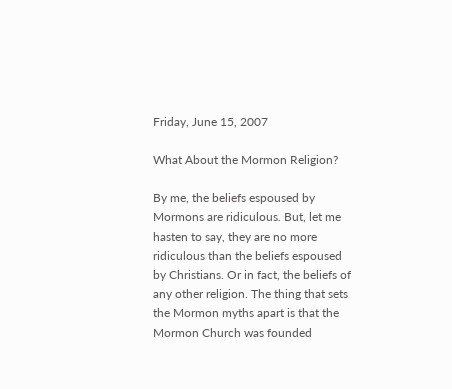Friday, June 15, 2007

What About the Mormon Religion?

By me, the beliefs espoused by Mormons are ridiculous. But, let me hasten to say, they are no more ridiculous than the beliefs espoused by Christians. Or in fact, the beliefs of any other religion. The thing that sets the Mormon myths apart is that the Mormon Church was founded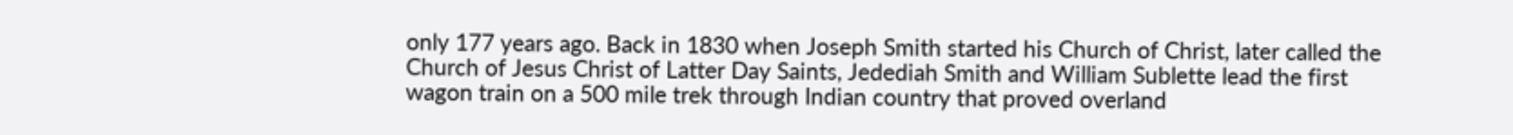only 177 years ago. Back in 1830 when Joseph Smith started his Church of Christ, later called the Church of Jesus Christ of Latter Day Saints, Jedediah Smith and William Sublette lead the first wagon train on a 500 mile trek through Indian country that proved overland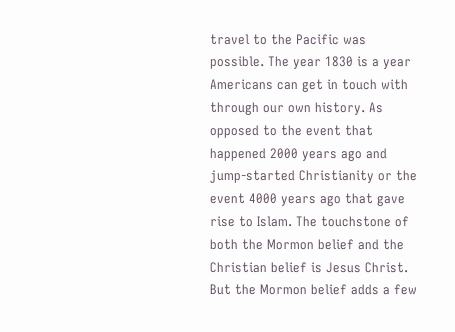travel to the Pacific was possible. The year 1830 is a year Americans can get in touch with through our own history. As opposed to the event that happened 2000 years ago and jump-started Christianity or the event 4000 years ago that gave rise to Islam. The touchstone of both the Mormon belief and the Christian belief is Jesus Christ. But the Mormon belief adds a few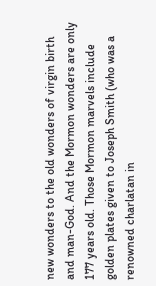new wonders to the old wonders of virgin birth and man-God. And the Mormon wonders are only 177 years old. Those Mormon marvels include golden plates given to Joseph Smith (who was a renowned charlatan in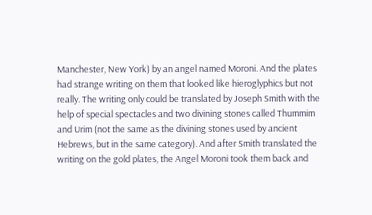Manchester, New York) by an angel named Moroni. And the plates had strange writing on them that looked like hieroglyphics but not really. The writing only could be translated by Joseph Smith with the help of special spectacles and two divining stones called Thummim and Urim (not the same as the divining stones used by ancient Hebrews, but in the same category). And after Smith translated the writing on the gold plates, the Angel Moroni took them back and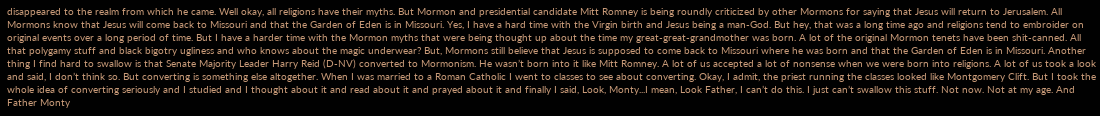disappeared to the realm from which he came. Well okay, all religions have their myths. But Mormon and presidential candidate Mitt Romney is being roundly criticized by other Mormons for saying that Jesus will return to Jerusalem. All Mormons know that Jesus will come back to Missouri and that the Garden of Eden is in Missouri. Yes, I have a hard time with the Virgin birth and Jesus being a man-God. But hey, that was a long time ago and religions tend to embroider on original events over a long period of time. But I have a harder time with the Mormon myths that were being thought up about the time my great-great-grandmother was born. A lot of the original Mormon tenets have been shit-canned. All that polygamy stuff and black bigotry ugliness and who knows about the magic underwear? But, Mormons still believe that Jesus is supposed to come back to Missouri where he was born and that the Garden of Eden is in Missouri. Another thing I find hard to swallow is that Senate Majority Leader Harry Reid (D-NV) converted to Mormonism. He wasn’t born into it like Mitt Romney. A lot of us accepted a lot of nonsense when we were born into religions. A lot of us took a look and said, I don’t think so. But converting is something else altogether. When I was married to a Roman Catholic I went to classes to see about converting. Okay, I admit, the priest running the classes looked like Montgomery Clift. But I took the whole idea of converting seriously and I studied and I thought about it and read about it and prayed about it and finally I said, Look, Monty...I mean, Look Father, I can’t do this. I just can’t swallow this stuff. Not now. Not at my age. And Father Monty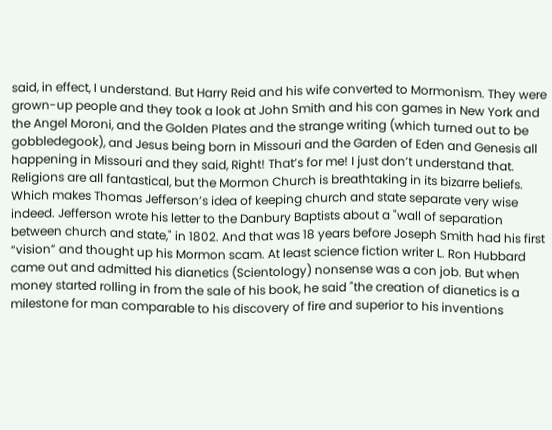said, in effect, I understand. But Harry Reid and his wife converted to Mormonism. They were grown-up people and they took a look at John Smith and his con games in New York and the Angel Moroni, and the Golden Plates and the strange writing (which turned out to be gobbledegook), and Jesus being born in Missouri and the Garden of Eden and Genesis all happening in Missouri and they said, Right! That’s for me! I just don’t understand that. Religions are all fantastical, but the Mormon Church is breathtaking in its bizarre beliefs. Which makes Thomas Jefferson’s idea of keeping church and state separate very wise indeed. Jefferson wrote his letter to the Danbury Baptists about a "wall of separation between church and state," in 1802. And that was 18 years before Joseph Smith had his first “vision” and thought up his Mormon scam. At least science fiction writer L. Ron Hubbard came out and admitted his dianetics (Scientology) nonsense was a con job. But when money started rolling in from the sale of his book, he said "the creation of dianetics is a milestone for man comparable to his discovery of fire and superior to his inventions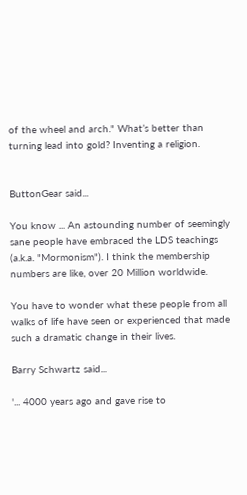of the wheel and arch." What’s better than turning lead into gold? Inventing a religion.


ButtonGear said...

You know ... An astounding number of seemingly sane people have embraced the LDS teachings (a.k.a. "Mormonism"). I think the membership numbers are like, over 20 Million worldwide.

You have to wonder what these people from all walks of life have seen or experienced that made such a dramatic change in their lives.

Barry Schwartz said...

'... 4000 years ago and gave rise to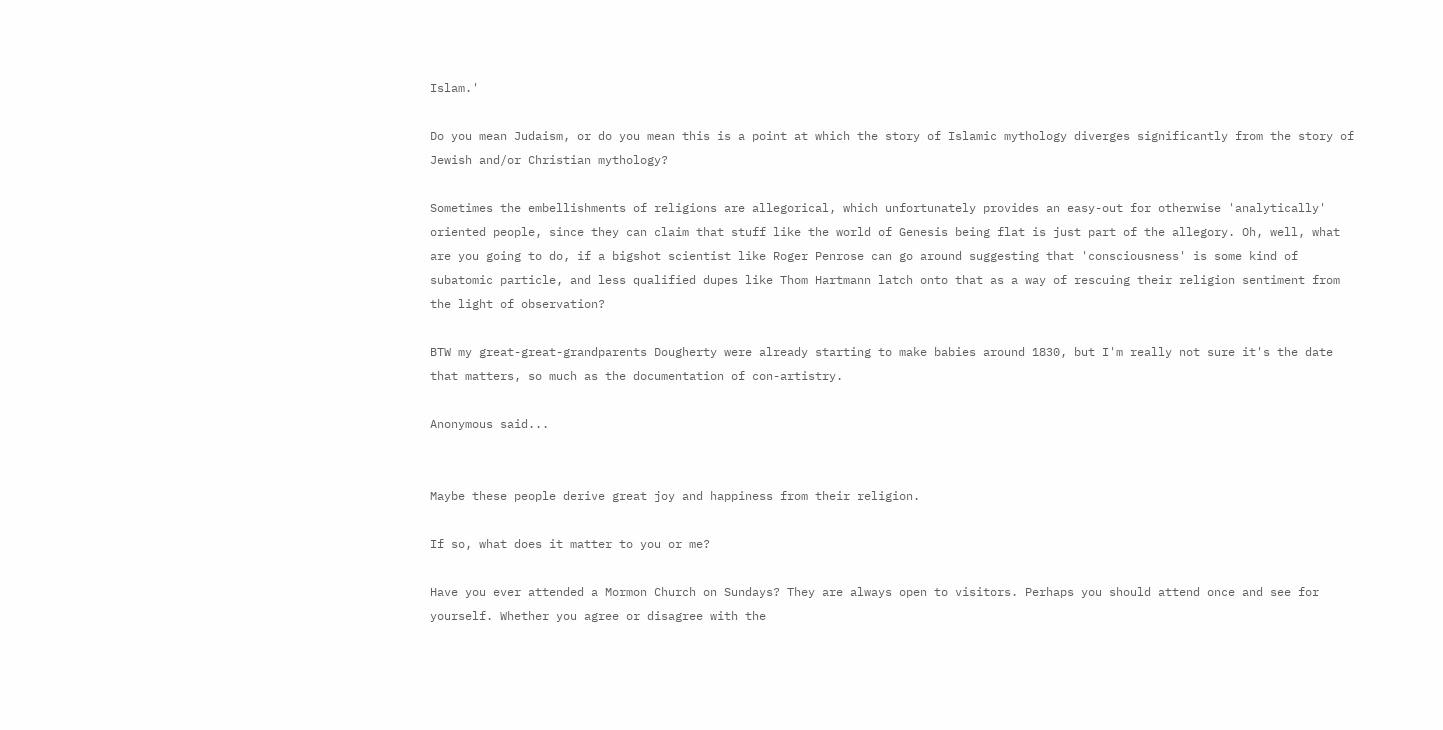Islam.'

Do you mean Judaism, or do you mean this is a point at which the story of Islamic mythology diverges significantly from the story of Jewish and/or Christian mythology?

Sometimes the embellishments of religions are allegorical, which unfortunately provides an easy-out for otherwise 'analytically' oriented people, since they can claim that stuff like the world of Genesis being flat is just part of the allegory. Oh, well, what are you going to do, if a bigshot scientist like Roger Penrose can go around suggesting that 'consciousness' is some kind of subatomic particle, and less qualified dupes like Thom Hartmann latch onto that as a way of rescuing their religion sentiment from the light of observation?

BTW my great-great-grandparents Dougherty were already starting to make babies around 1830, but I'm really not sure it's the date that matters, so much as the documentation of con-artistry.

Anonymous said...


Maybe these people derive great joy and happiness from their religion.

If so, what does it matter to you or me?

Have you ever attended a Mormon Church on Sundays? They are always open to visitors. Perhaps you should attend once and see for yourself. Whether you agree or disagree with the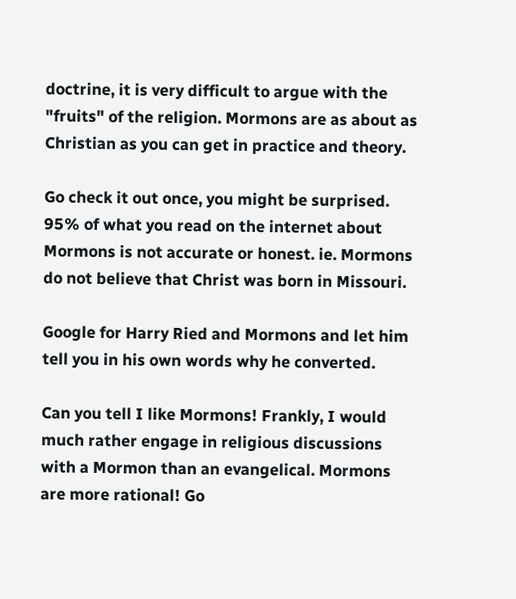doctrine, it is very difficult to argue with the "fruits" of the religion. Mormons are as about as Christian as you can get in practice and theory.

Go check it out once, you might be surprised. 95% of what you read on the internet about Mormons is not accurate or honest. ie. Mormons do not believe that Christ was born in Missouri.

Google for Harry Ried and Mormons and let him tell you in his own words why he converted.

Can you tell I like Mormons! Frankly, I would much rather engage in religious discussions with a Mormon than an evangelical. Mormons are more rational! Go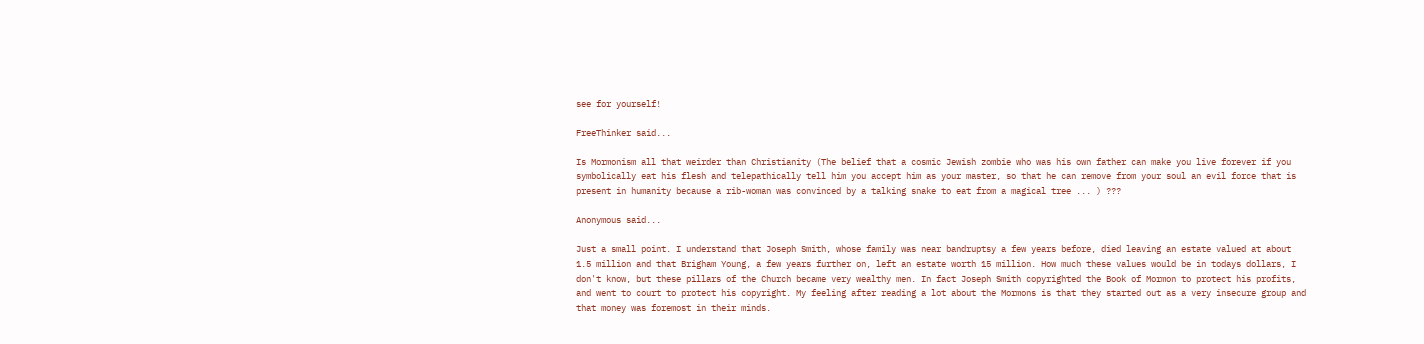see for yourself!

FreeThinker said...

Is Mormonism all that weirder than Christianity (The belief that a cosmic Jewish zombie who was his own father can make you live forever if you symbolically eat his flesh and telepathically tell him you accept him as your master, so that he can remove from your soul an evil force that is present in humanity because a rib-woman was convinced by a talking snake to eat from a magical tree ... ) ???

Anonymous said...

Just a small point. I understand that Joseph Smith, whose family was near bandruptsy a few years before, died leaving an estate valued at about 1.5 million and that Brigham Young, a few years further on, left an estate worth 15 million. How much these values would be in todays dollars, I don't know, but these pillars of the Church became very wealthy men. In fact Joseph Smith copyrighted the Book of Mormon to protect his profits, and went to court to protect his copyright. My feeling after reading a lot about the Mormons is that they started out as a very insecure group and that money was foremost in their minds.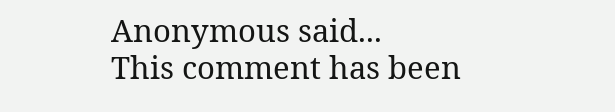Anonymous said...
This comment has been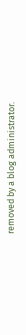removed by a blog administrator.